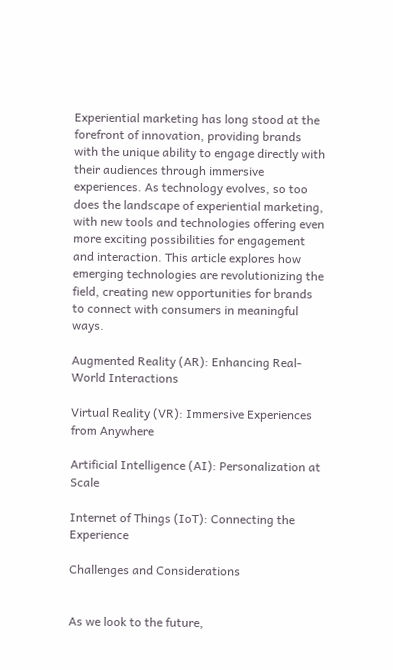Experiential marketing has long stood at the forefront of innovation, providing brands with the unique ability to engage directly with their audiences through immersive experiences. As technology evolves, so too does the landscape of experiential marketing, with new tools and technologies offering even more exciting possibilities for engagement and interaction. This article explores how emerging technologies are revolutionizing the field, creating new opportunities for brands to connect with consumers in meaningful ways.

Augmented Reality (AR): Enhancing Real-World Interactions

Virtual Reality (VR): Immersive Experiences from Anywhere

Artificial Intelligence (AI): Personalization at Scale

Internet of Things (IoT): Connecting the Experience

Challenges and Considerations


As we look to the future,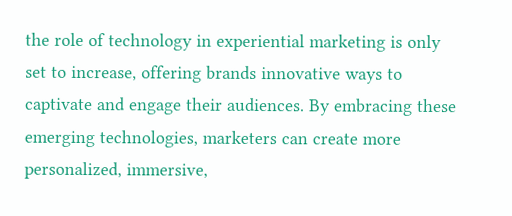the role of technology in experiential marketing is only set to increase, offering brands innovative ways to captivate and engage their audiences. By embracing these emerging technologies, marketers can create more personalized, immersive,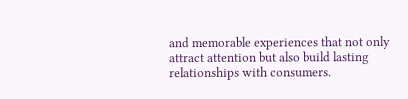and memorable experiences that not only attract attention but also build lasting relationships with consumers.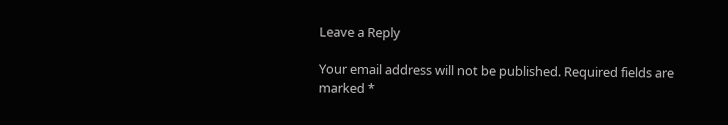Leave a Reply

Your email address will not be published. Required fields are marked *